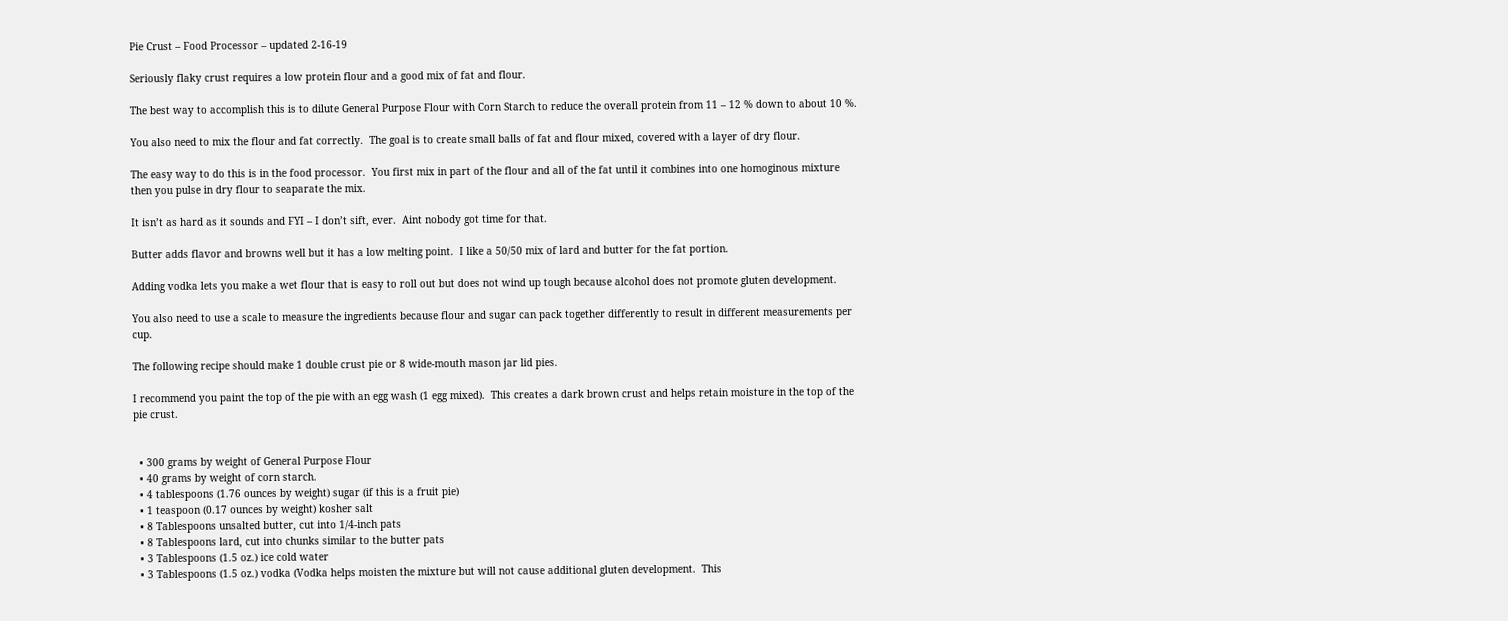Pie Crust – Food Processor – updated 2-16-19

Seriously flaky crust requires a low protein flour and a good mix of fat and flour.

The best way to accomplish this is to dilute General Purpose Flour with Corn Starch to reduce the overall protein from 11 – 12 % down to about 10 %.

You also need to mix the flour and fat correctly.  The goal is to create small balls of fat and flour mixed, covered with a layer of dry flour.

The easy way to do this is in the food processor.  You first mix in part of the flour and all of the fat until it combines into one homoginous mixture then you pulse in dry flour to seaparate the mix.

It isn’t as hard as it sounds and FYI – I don’t sift, ever.  Aint nobody got time for that.

Butter adds flavor and browns well but it has a low melting point.  I like a 50/50 mix of lard and butter for the fat portion.

Adding vodka lets you make a wet flour that is easy to roll out but does not wind up tough because alcohol does not promote gluten development.

You also need to use a scale to measure the ingredients because flour and sugar can pack together differently to result in different measurements per cup.

The following recipe should make 1 double crust pie or 8 wide-mouth mason jar lid pies.

I recommend you paint the top of the pie with an egg wash (1 egg mixed).  This creates a dark brown crust and helps retain moisture in the top of the pie crust.


  • 300 grams by weight of General Purpose Flour
  • 40 grams by weight of corn starch.
  • 4 tablespoons (1.76 ounces by weight) sugar (if this is a fruit pie)
  • 1 teaspoon (0.17 ounces by weight) kosher salt
  • 8 Tablespoons unsalted butter, cut into 1/4-inch pats
  • 8 Tablespoons lard, cut into chunks similar to the butter pats
  • 3 Tablespoons (1.5 oz.) ice cold water
  • 3 Tablespoons (1.5 oz.) vodka (Vodka helps moisten the mixture but will not cause additional gluten development.  This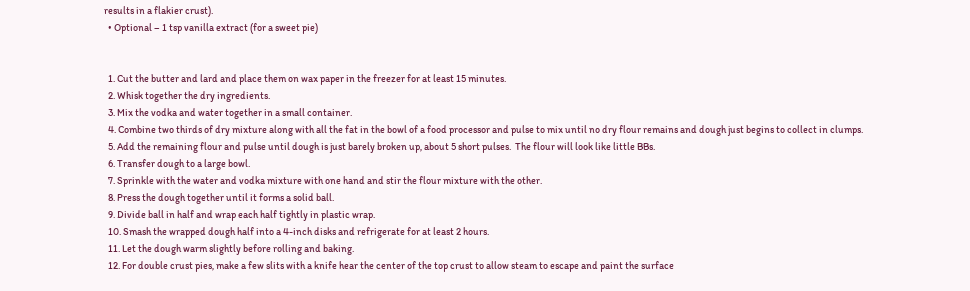results in a flakier crust).
  • Optional – 1 tsp vanilla extract (for a sweet pie)


  1. Cut the butter and lard and place them on wax paper in the freezer for at least 15 minutes.
  2. Whisk together the dry ingredients.
  3. Mix the vodka and water together in a small container.
  4. Combine two thirds of dry mixture along with all the fat in the bowl of a food processor and pulse to mix until no dry flour remains and dough just begins to collect in clumps.
  5. Add the remaining flour and pulse until dough is just barely broken up, about 5 short pulses.  The flour will look like little BBs.
  6. Transfer dough to a large bowl.
  7. Sprinkle with the water and vodka mixture with one hand and stir the flour mixture with the other.
  8. Press the dough together until it forms a solid ball.
  9. Divide ball in half and wrap each half tightly in plastic wrap.
  10. Smash the wrapped dough half into a 4-inch disks and refrigerate for at least 2 hours.
  11. Let the dough warm slightly before rolling and baking.
  12. For double crust pies, make a few slits with a knife hear the center of the top crust to allow steam to escape and paint the surface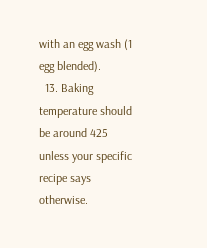with an egg wash (1 egg blended).
  13. Baking temperature should be around 425 unless your specific recipe says otherwise.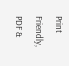Print Friendly, PDF &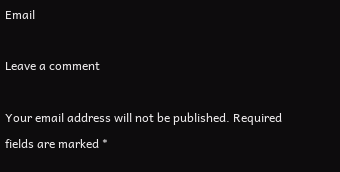Email

Leave a comment

Your email address will not be published. Required fields are marked *